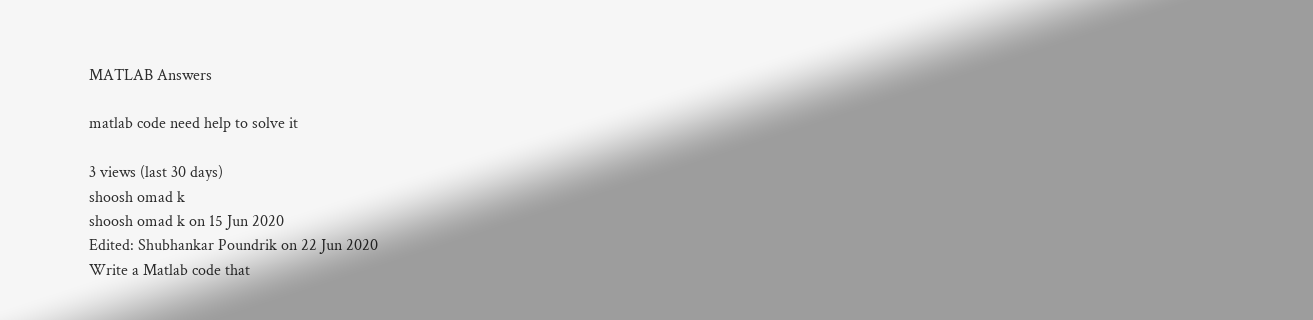MATLAB Answers

matlab code need help to solve it

3 views (last 30 days)
shoosh omad k
shoosh omad k on 15 Jun 2020
Edited: Shubhankar Poundrik on 22 Jun 2020
Write a Matlab code that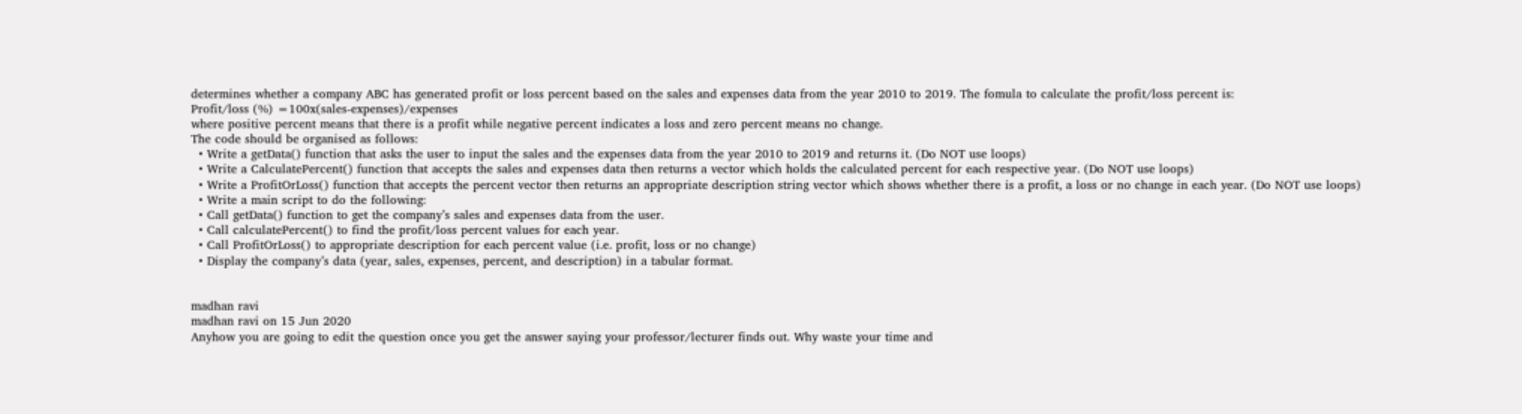determines whether a company ABC has generated profit or loss percent based on the sales and expenses data from the year 2010 to 2019. The fomula to calculate the profit/loss percent is:
Profit/loss (%) =100x(sales-expenses)/expenses
where positive percent means that there is a profit while negative percent indicates a loss and zero percent means no change.
The code should be organised as follows:
  • Write a getData() function that asks the user to input the sales and the expenses data from the year 2010 to 2019 and returns it. (Do NOT use loops)
  • Write a CalculatePercent() function that accepts the sales and expenses data then returns a vector which holds the calculated percent for each respective year. (Do NOT use loops)
  • Write a ProfitOrLoss() function that accepts the percent vector then returns an appropriate description string vector which shows whether there is a profit, a loss or no change in each year. (Do NOT use loops)
  • Write a main script to do the following:
  • Call getData() function to get the company’s sales and expenses data from the user.
  • Call calculatePercent() to find the profit/loss percent values for each year.
  • Call ProfitOrLoss() to appropriate description for each percent value (i.e. profit, loss or no change)
  • Display the company’s data (year, sales, expenses, percent, and description) in a tabular format.


madhan ravi
madhan ravi on 15 Jun 2020
Anyhow you are going to edit the question once you get the answer saying your professor/lecturer finds out. Why waste your time and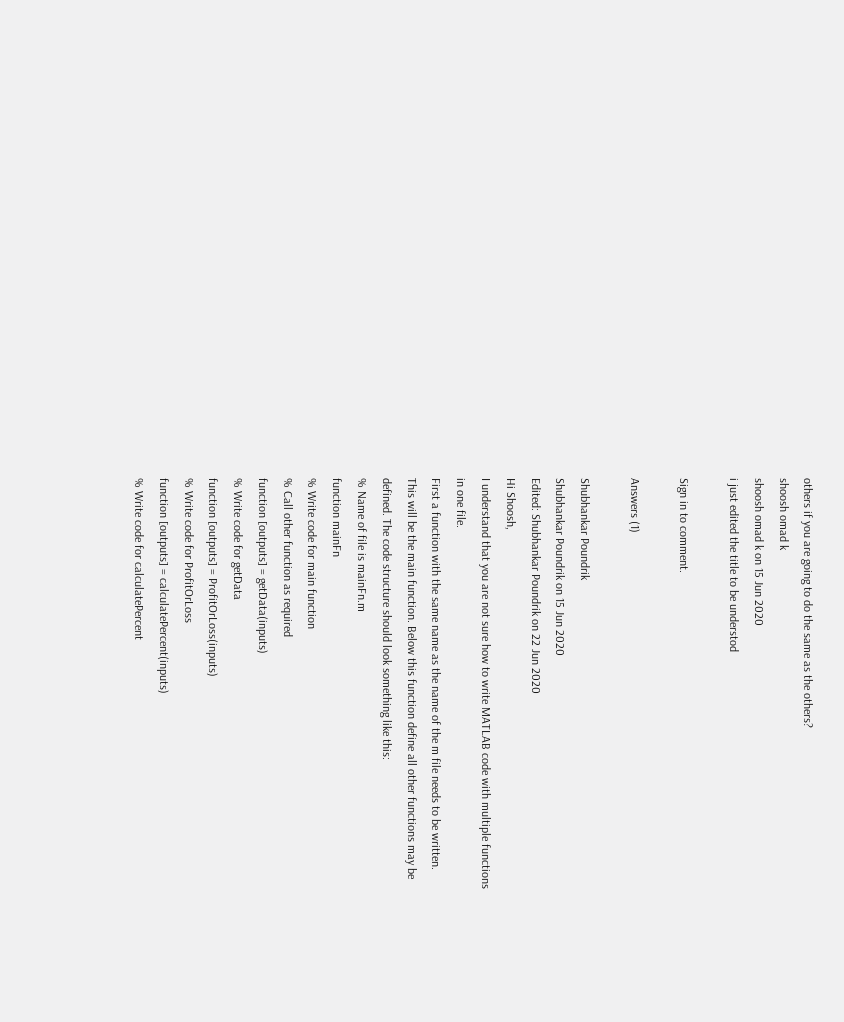others if you are going to do the same as the others?
shoosh omad k
shoosh omad k on 15 Jun 2020
i just edited the title to be understod

Sign in to comment.

Answers (1)

Shubhankar Poundrik
Shubhankar Poundrik on 15 Jun 2020
Edited: Shubhankar Poundrik on 22 Jun 2020
Hi Shoosh,
I understand that you are not sure how to write MATLAB code with multiple functions in one file.
First a function with the same name as the name of the m file needs to be written. This will be the main function. Below this function define all other functions may be defined. The code structure should look something like this:
% Name of file is mainFn.m
function mainFn
% Write code for main function
% Call other function as required
function [outputs] = getData(inputs)
% Write code for getData
function [outputs] = ProfitOrLoss(inputs)
% Write code for ProfitOrLoss
function [outputs] = calculatePercent(inputs)
% Write code for calculatePercent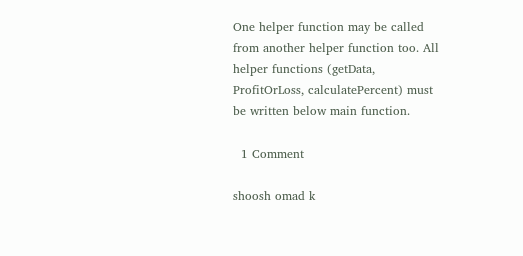One helper function may be called from another helper function too. All helper functions (getData, ProfitOrLoss, calculatePercent) must be written below main function.

  1 Comment

shoosh omad k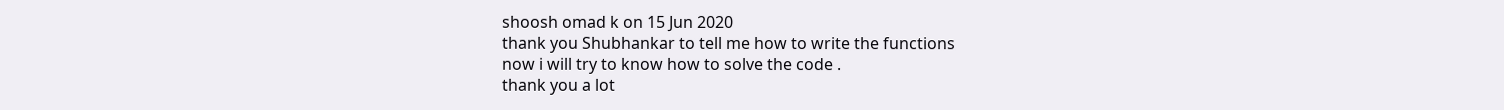shoosh omad k on 15 Jun 2020
thank you Shubhankar to tell me how to write the functions
now i will try to know how to solve the code .
thank you a lot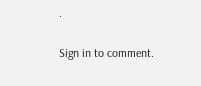.

Sign in to comment.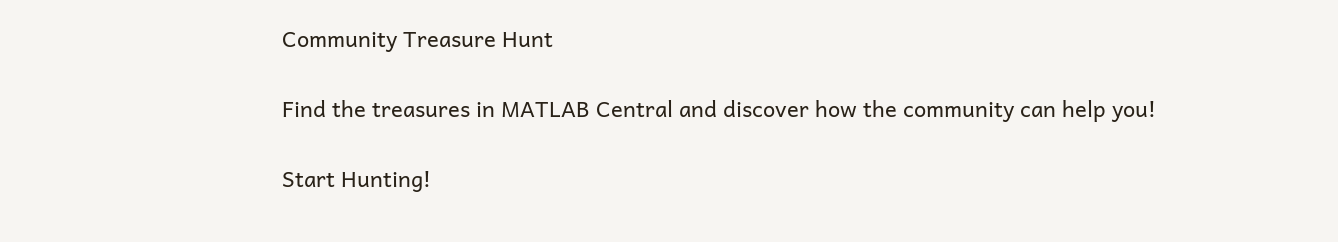Community Treasure Hunt

Find the treasures in MATLAB Central and discover how the community can help you!

Start Hunting!